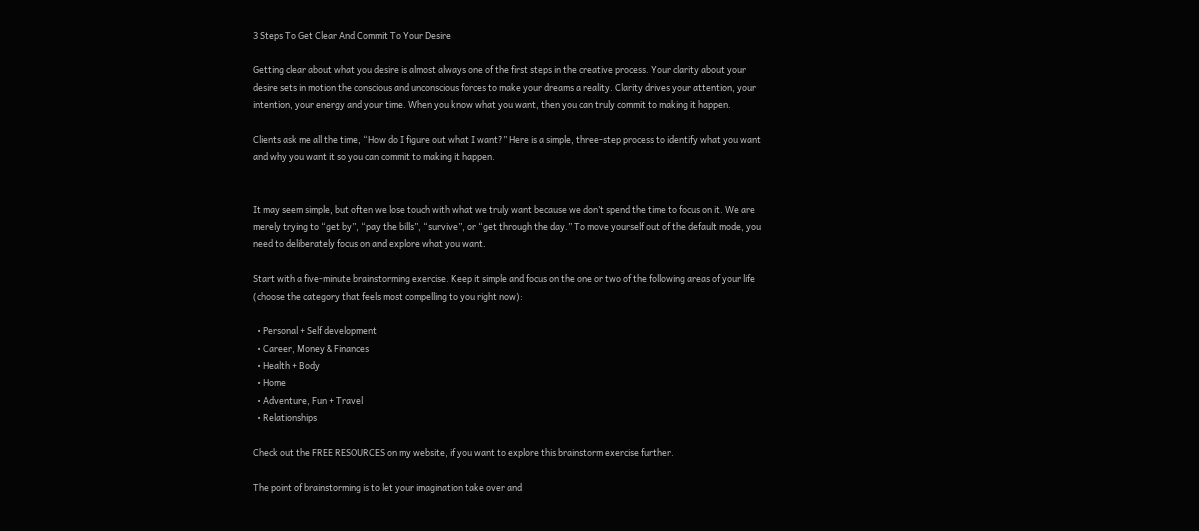3 Steps To Get Clear And Commit To Your Desire

Getting clear about what you desire is almost always one of the first steps in the creative process. Your clarity about your desire sets in motion the conscious and unconscious forces to make your dreams a reality. Clarity drives your attention, your intention, your energy and your time. When you know what you want, then you can truly commit to making it happen.

Clients ask me all the time, “How do I figure out what I want?” Here is a simple, three-step process to identify what you want and why you want it so you can commit to making it happen.


It may seem simple, but often we lose touch with what we truly want because we don’t spend the time to focus on it. We are merely trying to “get by”, “pay the bills”, “survive”, or “get through the day.” To move yourself out of the default mode, you need to deliberately focus on and explore what you want.

Start with a five-minute brainstorming exercise. Keep it simple and focus on the one or two of the following areas of your life (choose the category that feels most compelling to you right now):

  • Personal + Self development
  • Career, Money & Finances
  • Health + Body
  • Home
  • Adventure, Fun + Travel
  • Relationships

Check out the FREE RESOURCES on my website, if you want to explore this brainstorm exercise further.

The point of brainstorming is to let your imagination take over and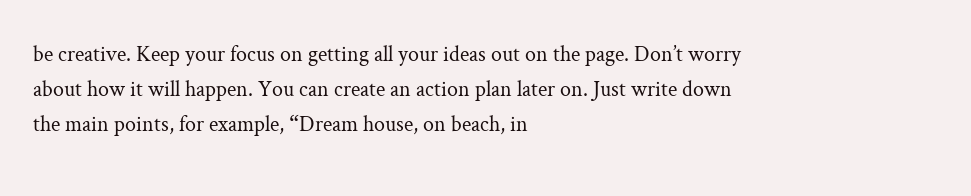be creative. Keep your focus on getting all your ideas out on the page. Don’t worry about how it will happen. You can create an action plan later on. Just write down the main points, for example, “Dream house, on beach, in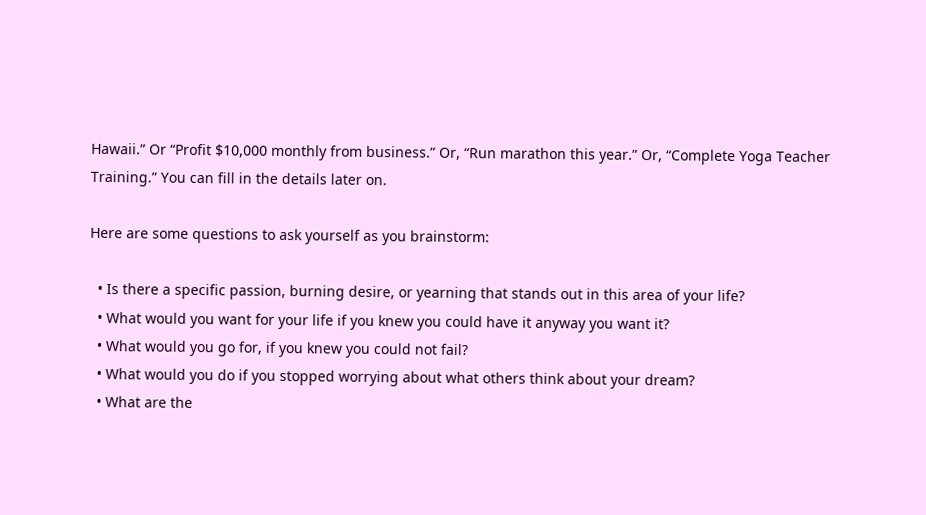Hawaii.” Or “Profit $10,000 monthly from business.” Or, “Run marathon this year.” Or, “Complete Yoga Teacher Training.” You can fill in the details later on.

Here are some questions to ask yourself as you brainstorm:

  • Is there a specific passion, burning desire, or yearning that stands out in this area of your life?
  • What would you want for your life if you knew you could have it anyway you want it?
  • What would you go for, if you knew you could not fail?
  • What would you do if you stopped worrying about what others think about your dream?
  • What are the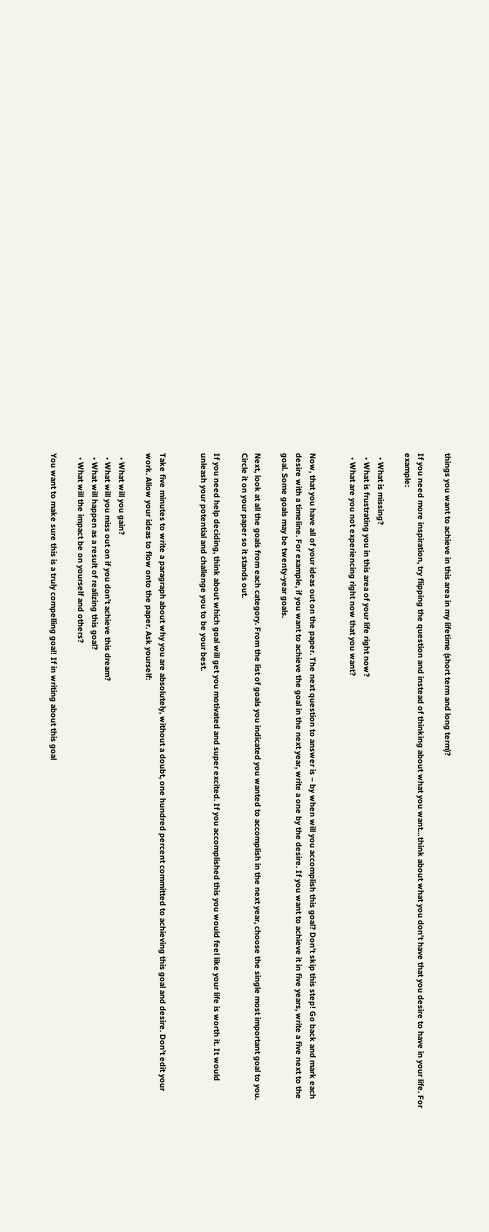things you want to achieve in this area in my lifetime (short term and long term)?

If you need more inspiration, try flipping the question and instead of thinking about what you want…think about what you don’t have that you desire to have in your life. For example:

  • What is missing?
  • What is frustrating you in this area of your life right now?
  • What are you not experiencing right now that you want?


Now, that you have all of your ideas out on the paper. The next question to answer is – by when will you accomplish this goal? Don’t skip this step! Go back and mark each desire with a timeline. For example, if you want to achieve the goal in the next year, write a one by the desire. If you want to achieve it in five years, write a five next to the goal. Some goals may be twenty-year goals.

Next, look at all the goals from each category. From the list of goals you indicated you wanted to accomplish in the next year, choose the single most important goal to you. Circle it on your paper so it stands out.

If you need help deciding, think about which goal will get you motivated and super excited. If you accomplished this you would feel like your life is worth it. It would unleash your potential and challenge you to be your best.


Take five minutes to write a paragraph about why you are absolutely, without a doubt, one hundred percent committed to achieving this goal and desire. Don’t edit your work. Allow your ideas to flow onto the paper. Ask yourself:

  • What will you gain?
  • What will you miss out on if you don’t achieve this dream?
  • What will happen as a result of realizing this goal?
  • What will the impact be on yourself and others?

You want to make sure this is a truly compelling goal! If in writing about this goal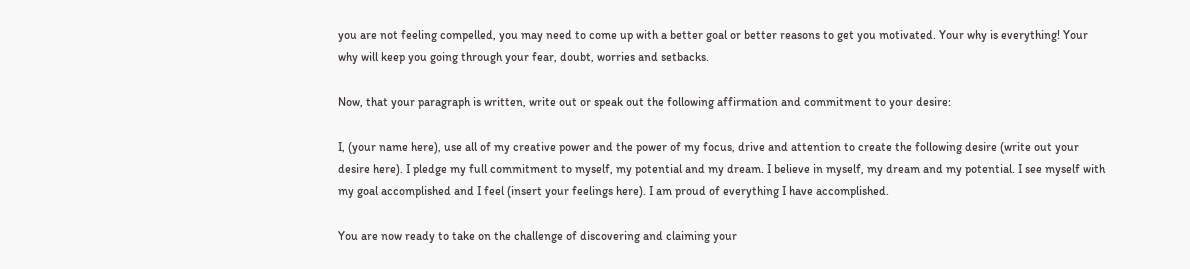you are not feeling compelled, you may need to come up with a better goal or better reasons to get you motivated. Your why is everything! Your why will keep you going through your fear, doubt, worries and setbacks.

Now, that your paragraph is written, write out or speak out the following affirmation and commitment to your desire:

I, (your name here), use all of my creative power and the power of my focus, drive and attention to create the following desire (write out your desire here). I pledge my full commitment to myself, my potential and my dream. I believe in myself, my dream and my potential. I see myself with my goal accomplished and I feel (insert your feelings here). I am proud of everything I have accomplished.

You are now ready to take on the challenge of discovering and claiming your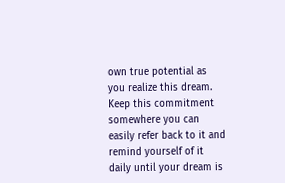own true potential as you realize this dream. Keep this commitment somewhere you can easily refer back to it and remind yourself of it daily until your dream is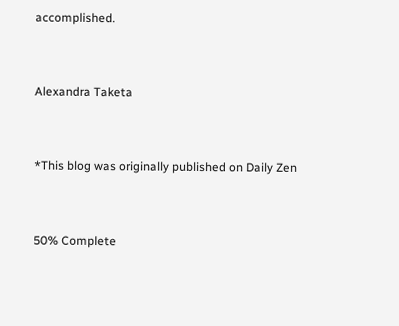accomplished.


Alexandra Taketa


*This blog was originally published on Daily Zen


50% Complete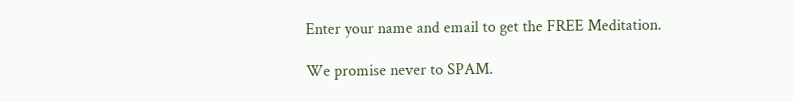Enter your name and email to get the FREE Meditation.

We promise never to SPAM.